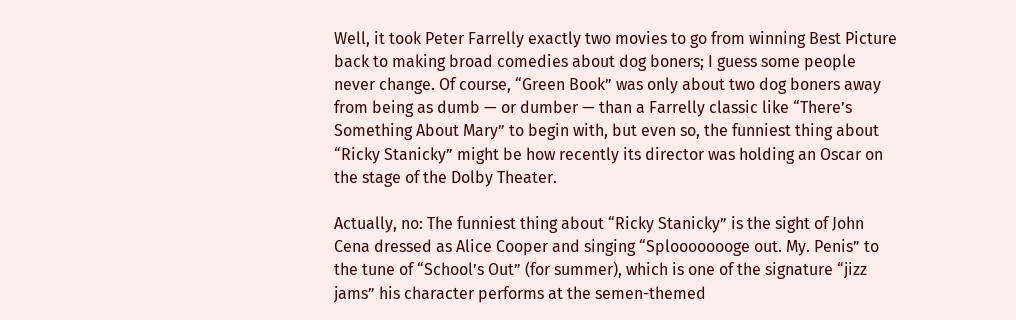Well, it took Peter Farrelly exactly two movies to go from winning Best Picture back to making broad comedies about dog boners; I guess some people never change. Of course, “Green Book” was only about two dog boners away from being as dumb — or dumber — than a Farrelly classic like “There’s Something About Mary” to begin with, but even so, the funniest thing about “Ricky Stanicky” might be how recently its director was holding an Oscar on the stage of the Dolby Theater.

Actually, no: The funniest thing about “Ricky Stanicky” is the sight of John Cena dressed as Alice Cooper and singing “Sploooooooge out. My. Penis” to the tune of “School’s Out” (for summer), which is one of the signature “jizz jams” his character performs at the semen-themed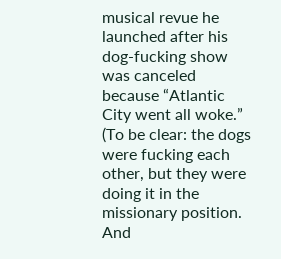musical revue he launched after his dog-fucking show was canceled because “Atlantic City went all woke.” (To be clear: the dogs were fucking each other, but they were doing it in the missionary position. And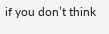if you don’t think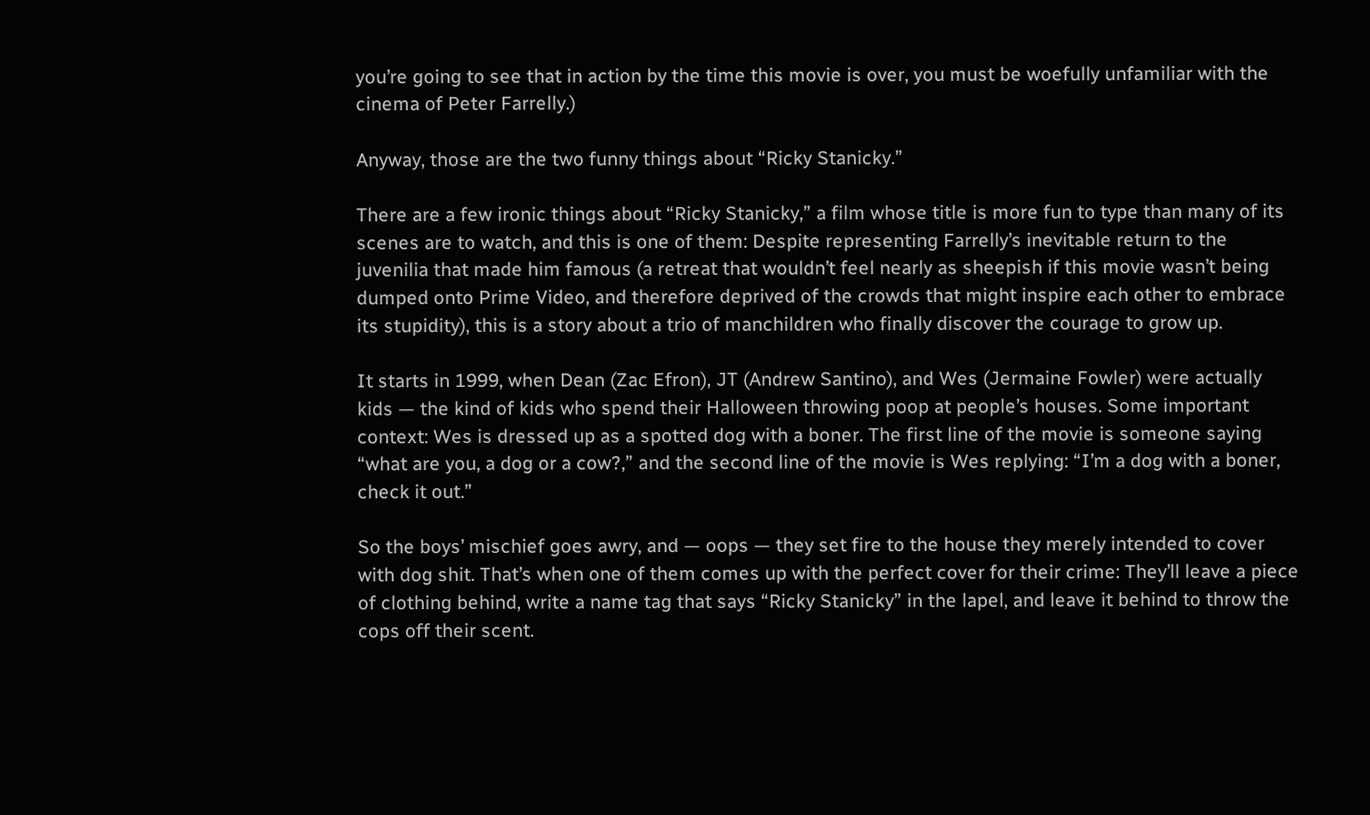you’re going to see that in action by the time this movie is over, you must be woefully unfamiliar with the cinema of Peter Farrelly.)

Anyway, those are the two funny things about “Ricky Stanicky.”

There are a few ironic things about “Ricky Stanicky,” a film whose title is more fun to type than many of its scenes are to watch, and this is one of them: Despite representing Farrelly’s inevitable return to the juvenilia that made him famous (a retreat that wouldn’t feel nearly as sheepish if this movie wasn’t being dumped onto Prime Video, and therefore deprived of the crowds that might inspire each other to embrace its stupidity), this is a story about a trio of manchildren who finally discover the courage to grow up.

It starts in 1999, when Dean (Zac Efron), JT (Andrew Santino), and Wes (Jermaine Fowler) were actually kids — the kind of kids who spend their Halloween throwing poop at people’s houses. Some important context: Wes is dressed up as a spotted dog with a boner. The first line of the movie is someone saying “what are you, a dog or a cow?,” and the second line of the movie is Wes replying: “I’m a dog with a boner, check it out.”

So the boys’ mischief goes awry, and — oops — they set fire to the house they merely intended to cover with dog shit. That’s when one of them comes up with the perfect cover for their crime: They’ll leave a piece of clothing behind, write a name tag that says “Ricky Stanicky” in the lapel, and leave it behind to throw the cops off their scent.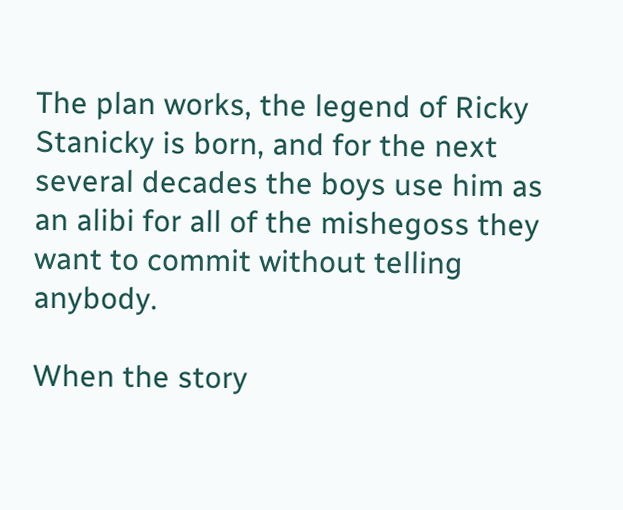The plan works, the legend of Ricky Stanicky is born, and for the next several decades the boys use him as an alibi for all of the mishegoss they want to commit without telling anybody.

When the story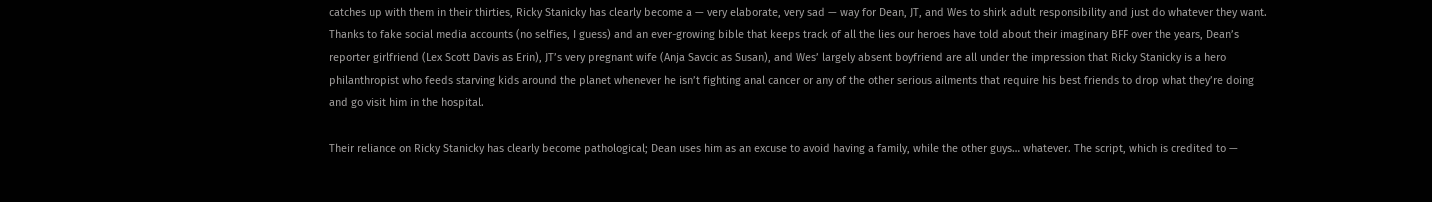catches up with them in their thirties, Ricky Stanicky has clearly become a — very elaborate, very sad — way for Dean, JT, and Wes to shirk adult responsibility and just do whatever they want. Thanks to fake social media accounts (no selfies, I guess) and an ever-growing bible that keeps track of all the lies our heroes have told about their imaginary BFF over the years, Dean’s reporter girlfriend (Lex Scott Davis as Erin), JT’s very pregnant wife (Anja Savcic as Susan), and Wes’ largely absent boyfriend are all under the impression that Ricky Stanicky is a hero philanthropist who feeds starving kids around the planet whenever he isn’t fighting anal cancer or any of the other serious ailments that require his best friends to drop what they’re doing and go visit him in the hospital.

Their reliance on Ricky Stanicky has clearly become pathological; Dean uses him as an excuse to avoid having a family, while the other guys… whatever. The script, which is credited to —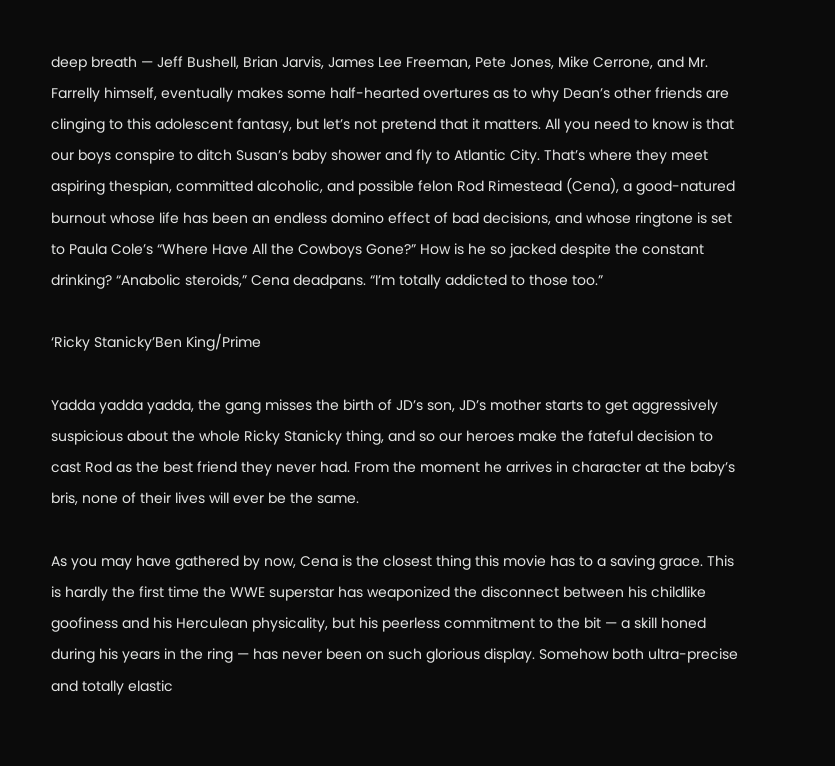deep breath — Jeff Bushell, Brian Jarvis, James Lee Freeman, Pete Jones, Mike Cerrone, and Mr. Farrelly himself, eventually makes some half-hearted overtures as to why Dean’s other friends are clinging to this adolescent fantasy, but let’s not pretend that it matters. All you need to know is that our boys conspire to ditch Susan’s baby shower and fly to Atlantic City. That’s where they meet aspiring thespian, committed alcoholic, and possible felon Rod Rimestead (Cena), a good-natured burnout whose life has been an endless domino effect of bad decisions, and whose ringtone is set to Paula Cole’s “Where Have All the Cowboys Gone?” How is he so jacked despite the constant drinking? “Anabolic steroids,” Cena deadpans. “I’m totally addicted to those too.”

‘Ricky Stanicky’Ben King/Prime

Yadda yadda yadda, the gang misses the birth of JD’s son, JD’s mother starts to get aggressively suspicious about the whole Ricky Stanicky thing, and so our heroes make the fateful decision to cast Rod as the best friend they never had. From the moment he arrives in character at the baby’s bris, none of their lives will ever be the same.

As you may have gathered by now, Cena is the closest thing this movie has to a saving grace. This is hardly the first time the WWE superstar has weaponized the disconnect between his childlike goofiness and his Herculean physicality, but his peerless commitment to the bit — a skill honed during his years in the ring — has never been on such glorious display. Somehow both ultra-precise and totally elastic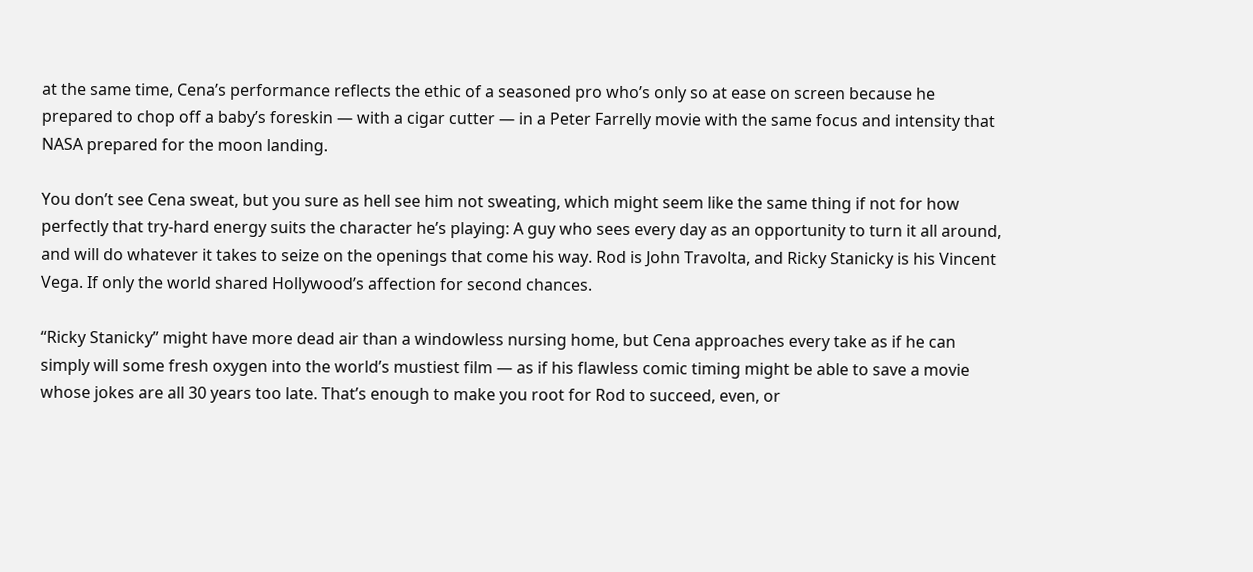at the same time, Cena’s performance reflects the ethic of a seasoned pro who’s only so at ease on screen because he prepared to chop off a baby’s foreskin — with a cigar cutter — in a Peter Farrelly movie with the same focus and intensity that NASA prepared for the moon landing.

You don’t see Cena sweat, but you sure as hell see him not sweating, which might seem like the same thing if not for how perfectly that try-hard energy suits the character he’s playing: A guy who sees every day as an opportunity to turn it all around, and will do whatever it takes to seize on the openings that come his way. Rod is John Travolta, and Ricky Stanicky is his Vincent Vega. If only the world shared Hollywood’s affection for second chances.

“Ricky Stanicky” might have more dead air than a windowless nursing home, but Cena approaches every take as if he can simply will some fresh oxygen into the world’s mustiest film — as if his flawless comic timing might be able to save a movie whose jokes are all 30 years too late. That’s enough to make you root for Rod to succeed, even, or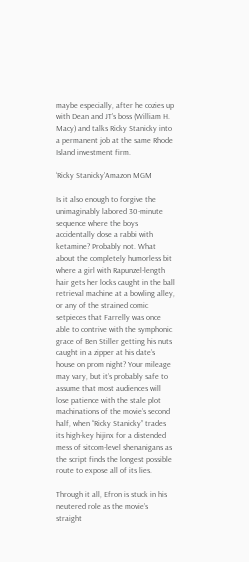maybe especially, after he cozies up with Dean and JT’s boss (William H. Macy) and talks Ricky Stanicky into a permanent job at the same Rhode Island investment firm.

‘Ricky Stanicky’Amazon MGM

Is it also enough to forgive the unimaginably labored 30-minute sequence where the boys accidentally dose a rabbi with ketamine? Probably not. What about the completely humorless bit where a girl with Rapunzel-length hair gets her locks caught in the ball retrieval machine at a bowling alley, or any of the strained comic setpieces that Farrelly was once able to contrive with the symphonic grace of Ben Stiller getting his nuts caught in a zipper at his date’s house on prom night? Your mileage may vary, but it’s probably safe to assume that most audiences will lose patience with the stale plot machinations of the movie’s second half, when “Ricky Stanicky” trades its high-key hijinx for a distended mess of sitcom-level shenanigans as the script finds the longest possible route to expose all of its lies.

Through it all, Efron is stuck in his neutered role as the movie’s straight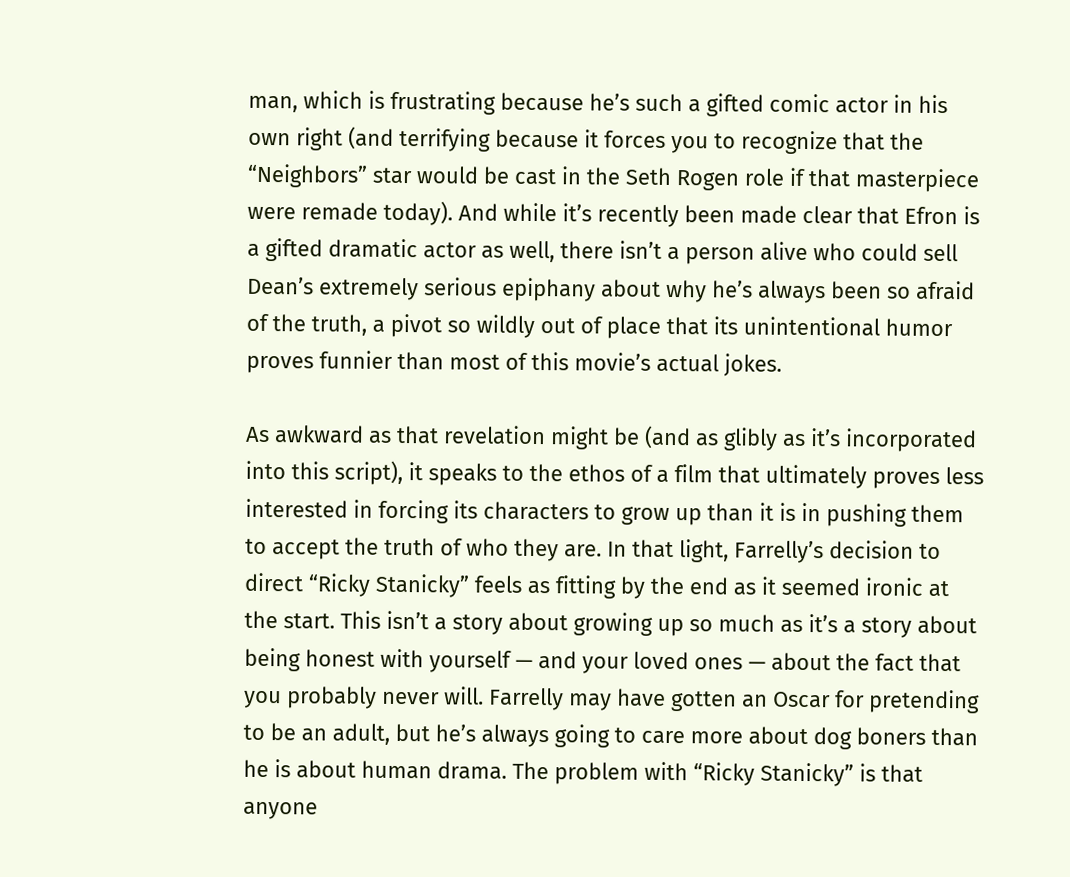man, which is frustrating because he’s such a gifted comic actor in his own right (and terrifying because it forces you to recognize that the “Neighbors” star would be cast in the Seth Rogen role if that masterpiece were remade today). And while it’s recently been made clear that Efron is a gifted dramatic actor as well, there isn’t a person alive who could sell Dean’s extremely serious epiphany about why he’s always been so afraid of the truth, a pivot so wildly out of place that its unintentional humor proves funnier than most of this movie’s actual jokes.

As awkward as that revelation might be (and as glibly as it’s incorporated into this script), it speaks to the ethos of a film that ultimately proves less interested in forcing its characters to grow up than it is in pushing them to accept the truth of who they are. In that light, Farrelly’s decision to direct “Ricky Stanicky” feels as fitting by the end as it seemed ironic at the start. This isn’t a story about growing up so much as it’s a story about being honest with yourself — and your loved ones — about the fact that you probably never will. Farrelly may have gotten an Oscar for pretending to be an adult, but he’s always going to care more about dog boners than he is about human drama. The problem with “Ricky Stanicky” is that anyone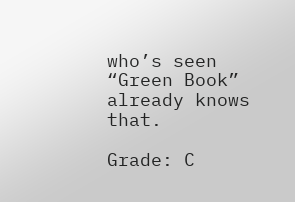who’s seen “Green Book” already knows that.

Grade: C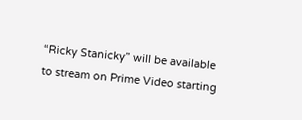“Ricky Stanicky” will be available to stream on Prime Video starting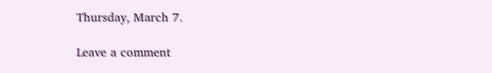Thursday, March 7.

Leave a comment